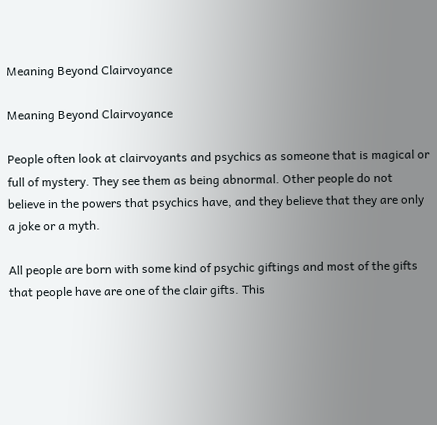Meaning Beyond Clairvoyance

Meaning Beyond Clairvoyance

People often look at clairvoyants and psychics as someone that is magical or full of mystery. They see them as being abnormal. Other people do not believe in the powers that psychics have, and they believe that they are only a joke or a myth.

All people are born with some kind of psychic giftings and most of the gifts that people have are one of the clair gifts. This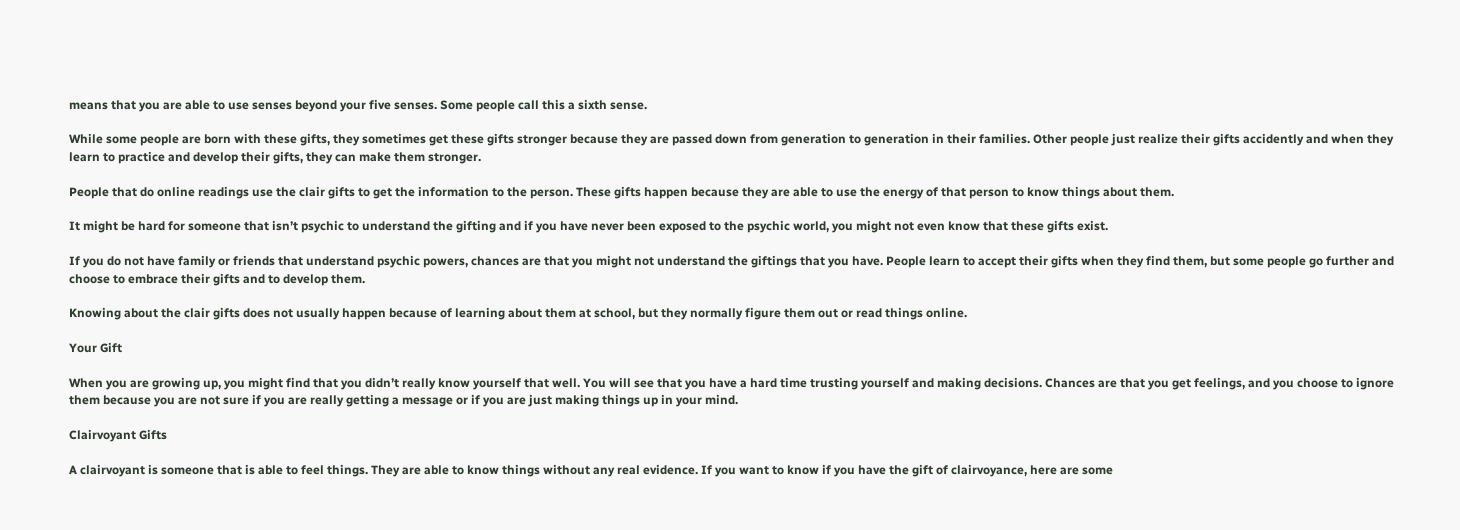means that you are able to use senses beyond your five senses. Some people call this a sixth sense.

While some people are born with these gifts, they sometimes get these gifts stronger because they are passed down from generation to generation in their families. Other people just realize their gifts accidently and when they learn to practice and develop their gifts, they can make them stronger.

People that do online readings use the clair gifts to get the information to the person. These gifts happen because they are able to use the energy of that person to know things about them.

It might be hard for someone that isn’t psychic to understand the gifting and if you have never been exposed to the psychic world, you might not even know that these gifts exist.

If you do not have family or friends that understand psychic powers, chances are that you might not understand the giftings that you have. People learn to accept their gifts when they find them, but some people go further and choose to embrace their gifts and to develop them.

Knowing about the clair gifts does not usually happen because of learning about them at school, but they normally figure them out or read things online.

Your Gift

When you are growing up, you might find that you didn’t really know yourself that well. You will see that you have a hard time trusting yourself and making decisions. Chances are that you get feelings, and you choose to ignore them because you are not sure if you are really getting a message or if you are just making things up in your mind.

Clairvoyant Gifts

A clairvoyant is someone that is able to feel things. They are able to know things without any real evidence. If you want to know if you have the gift of clairvoyance, here are some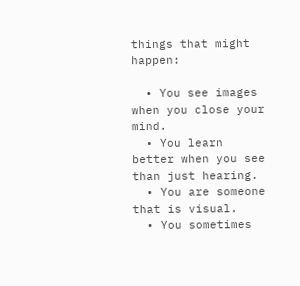things that might happen:

  • You see images when you close your mind.
  • You learn better when you see than just hearing.
  • You are someone that is visual.
  • You sometimes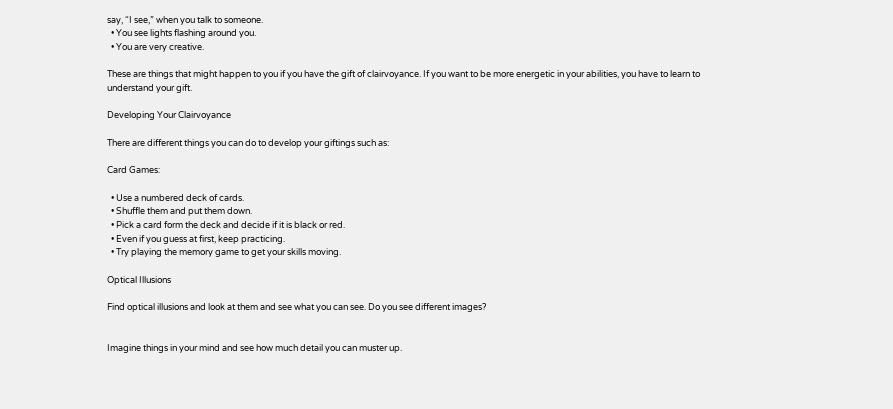say, “I see,” when you talk to someone.
  • You see lights flashing around you.
  • You are very creative.

These are things that might happen to you if you have the gift of clairvoyance. If you want to be more energetic in your abilities, you have to learn to understand your gift.

Developing Your Clairvoyance

There are different things you can do to develop your giftings such as:

Card Games:

  • Use a numbered deck of cards.
  • Shuffle them and put them down.
  • Pick a card form the deck and decide if it is black or red.
  • Even if you guess at first, keep practicing.
  • Try playing the memory game to get your skills moving.

Optical Illusions

Find optical illusions and look at them and see what you can see. Do you see different images?


Imagine things in your mind and see how much detail you can muster up.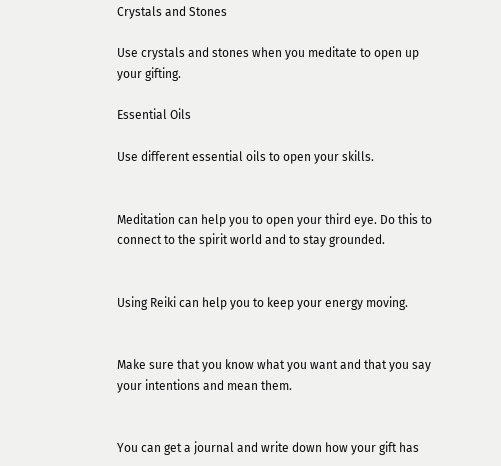Crystals and Stones

Use crystals and stones when you meditate to open up your gifting.

Essential Oils

Use different essential oils to open your skills.


Meditation can help you to open your third eye. Do this to connect to the spirit world and to stay grounded.


Using Reiki can help you to keep your energy moving.


Make sure that you know what you want and that you say your intentions and mean them.


You can get a journal and write down how your gift has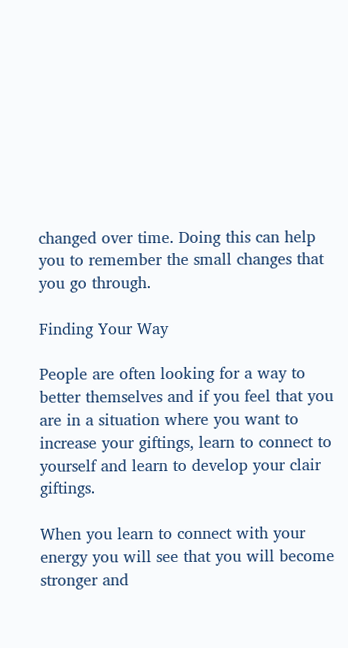changed over time. Doing this can help you to remember the small changes that you go through.

Finding Your Way

People are often looking for a way to better themselves and if you feel that you are in a situation where you want to increase your giftings, learn to connect to yourself and learn to develop your clair giftings.

When you learn to connect with your energy you will see that you will become stronger and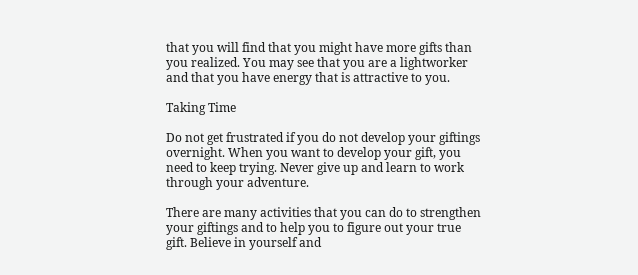that you will find that you might have more gifts than you realized. You may see that you are a lightworker and that you have energy that is attractive to you.

Taking Time

Do not get frustrated if you do not develop your giftings overnight. When you want to develop your gift, you need to keep trying. Never give up and learn to work through your adventure.

There are many activities that you can do to strengthen your giftings and to help you to figure out your true gift. Believe in yourself and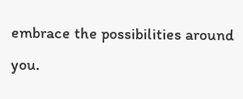embrace the possibilities around you.